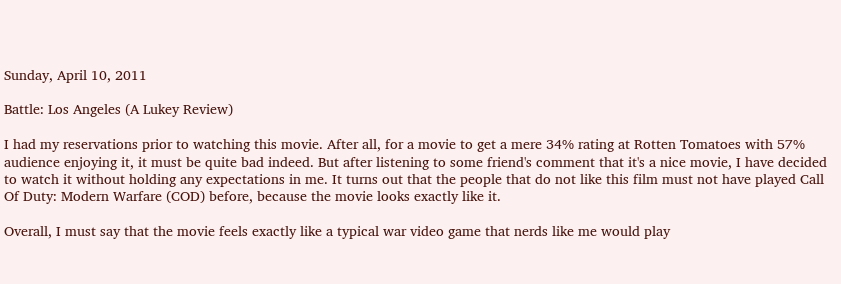Sunday, April 10, 2011

Battle: Los Angeles (A Lukey Review)

I had my reservations prior to watching this movie. After all, for a movie to get a mere 34% rating at Rotten Tomatoes with 57% audience enjoying it, it must be quite bad indeed. But after listening to some friend's comment that it's a nice movie, I have decided to watch it without holding any expectations in me. It turns out that the people that do not like this film must not have played Call Of Duty: Modern Warfare (COD) before, because the movie looks exactly like it.

Overall, I must say that the movie feels exactly like a typical war video game that nerds like me would play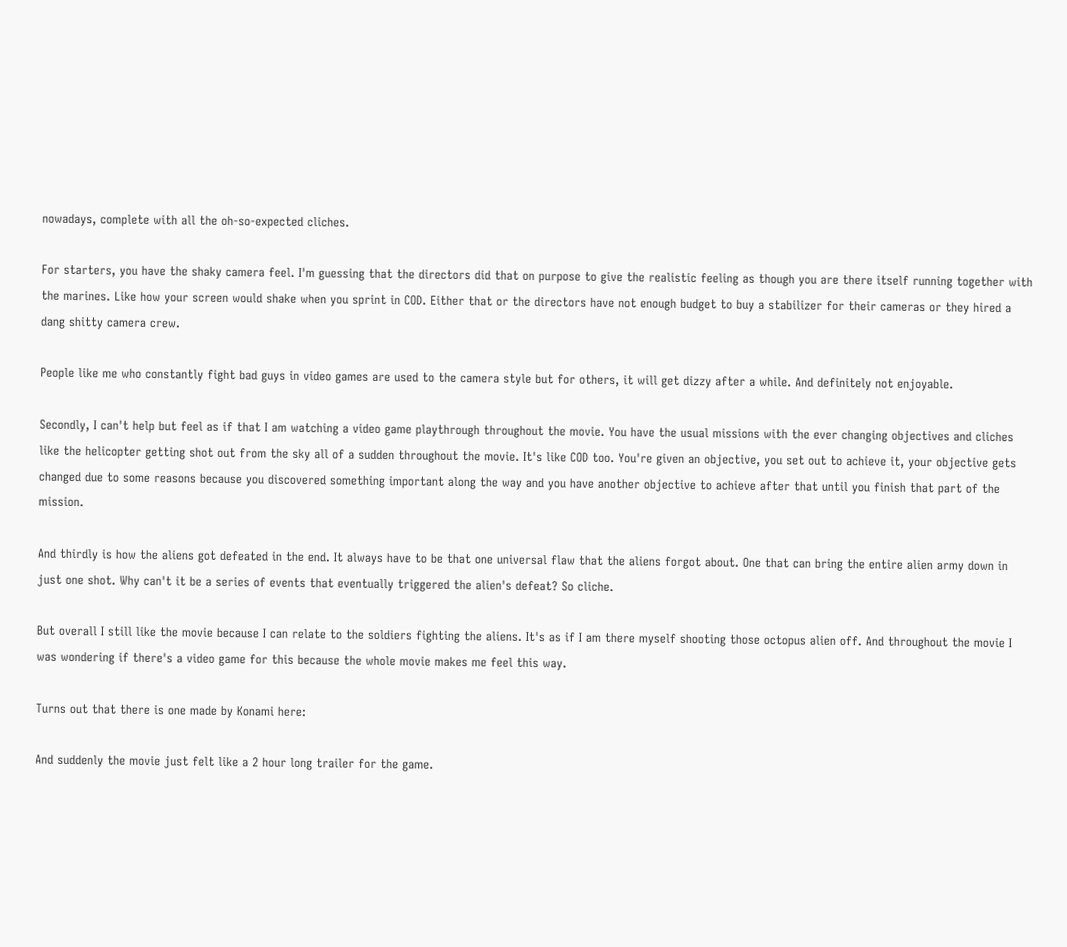nowadays, complete with all the oh-so-expected cliches.

For starters, you have the shaky camera feel. I'm guessing that the directors did that on purpose to give the realistic feeling as though you are there itself running together with the marines. Like how your screen would shake when you sprint in COD. Either that or the directors have not enough budget to buy a stabilizer for their cameras or they hired a dang shitty camera crew.

People like me who constantly fight bad guys in video games are used to the camera style but for others, it will get dizzy after a while. And definitely not enjoyable.

Secondly, I can't help but feel as if that I am watching a video game playthrough throughout the movie. You have the usual missions with the ever changing objectives and cliches like the helicopter getting shot out from the sky all of a sudden throughout the movie. It's like COD too. You're given an objective, you set out to achieve it, your objective gets changed due to some reasons because you discovered something important along the way and you have another objective to achieve after that until you finish that part of the mission.

And thirdly is how the aliens got defeated in the end. It always have to be that one universal flaw that the aliens forgot about. One that can bring the entire alien army down in just one shot. Why can't it be a series of events that eventually triggered the alien's defeat? So cliche.

But overall I still like the movie because I can relate to the soldiers fighting the aliens. It's as if I am there myself shooting those octopus alien off. And throughout the movie I was wondering if there's a video game for this because the whole movie makes me feel this way.

Turns out that there is one made by Konami here:

And suddenly the movie just felt like a 2 hour long trailer for the game.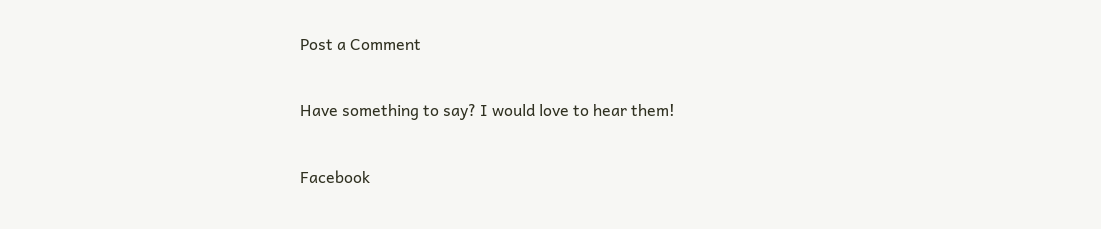Post a Comment

Have something to say? I would love to hear them!

Facebook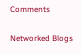Comments

Networked Blogs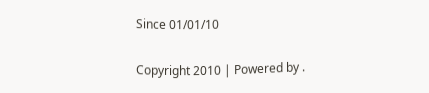Since 01/01/10

Copyright 2010 | Powered by .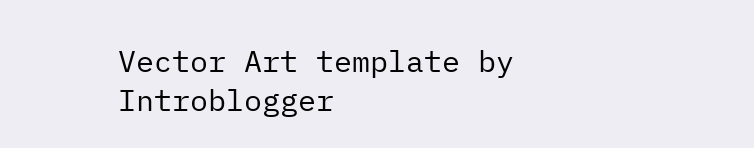Vector Art template by Introblogger